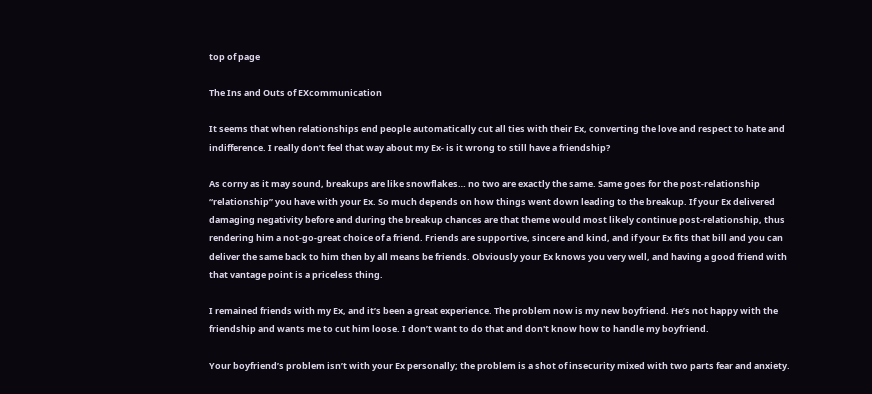top of page

The Ins and Outs of EXcommunication

It seems that when relationships end people automatically cut all ties with their Ex, converting the love and respect to hate and indifference. I really don’t feel that way about my Ex- is it wrong to still have a friendship?

As corny as it may sound, breakups are like snowflakes… no two are exactly the same. Same goes for the post-relationship “relationship” you have with your Ex. So much depends on how things went down leading to the breakup. If your Ex delivered damaging negativity before and during the breakup chances are that theme would most likely continue post-relationship, thus rendering him a not-go-great choice of a friend. Friends are supportive, sincere and kind, and if your Ex fits that bill and you can deliver the same back to him then by all means be friends. Obviously your Ex knows you very well, and having a good friend with that vantage point is a priceless thing.

I remained friends with my Ex, and it’s been a great experience. The problem now is my new boyfriend. He’s not happy with the friendship and wants me to cut him loose. I don’t want to do that and don't know how to handle my boyfriend.

Your boyfriend’s problem isn’t with your Ex personally; the problem is a shot of insecurity mixed with two parts fear and anxiety.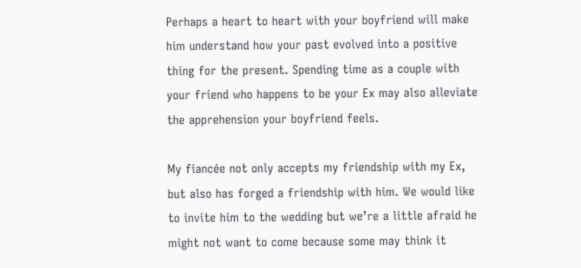Perhaps a heart to heart with your boyfriend will make him understand how your past evolved into a positive thing for the present. Spending time as a couple with your friend who happens to be your Ex may also alleviate the apprehension your boyfriend feels.

My fiancée not only accepts my friendship with my Ex, but also has forged a friendship with him. We would like to invite him to the wedding but we’re a little afraid he might not want to come because some may think it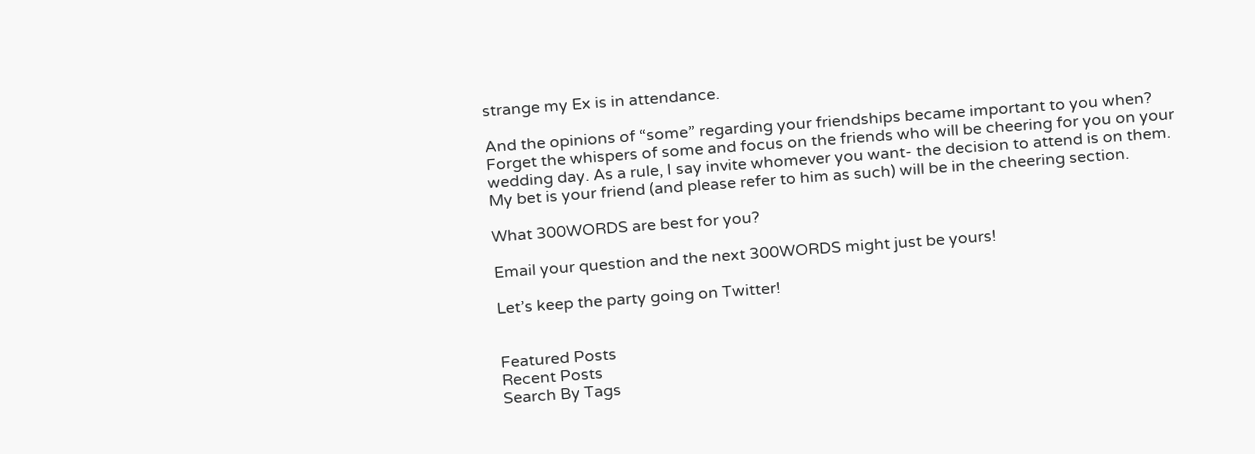strange my Ex is in attendance.

And the opinions of “some” regarding your friendships became important to you when? Forget the whispers of some and focus on the friends who will be cheering for you on your wedding day. As a rule, I say invite whomever you want- the decision to attend is on them. My bet is your friend (and please refer to him as such) will be in the cheering section.

What 300WORDS are best for you?

Email your question and the next 300WORDS might just be yours!

Let’s keep the party going on Twitter!


Featured Posts
Recent Posts
Search By Tags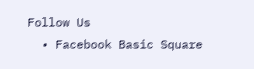Follow Us
  • Facebook Basic Square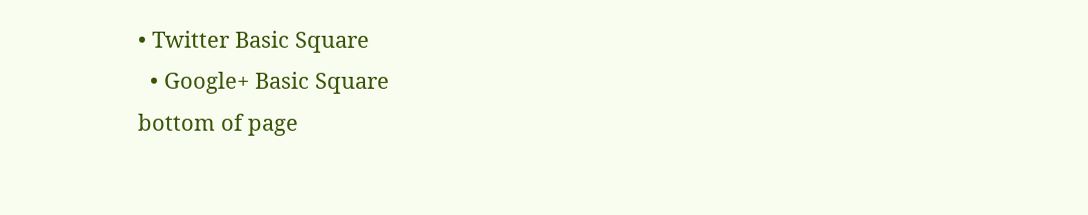• Twitter Basic Square
  • Google+ Basic Square
bottom of page